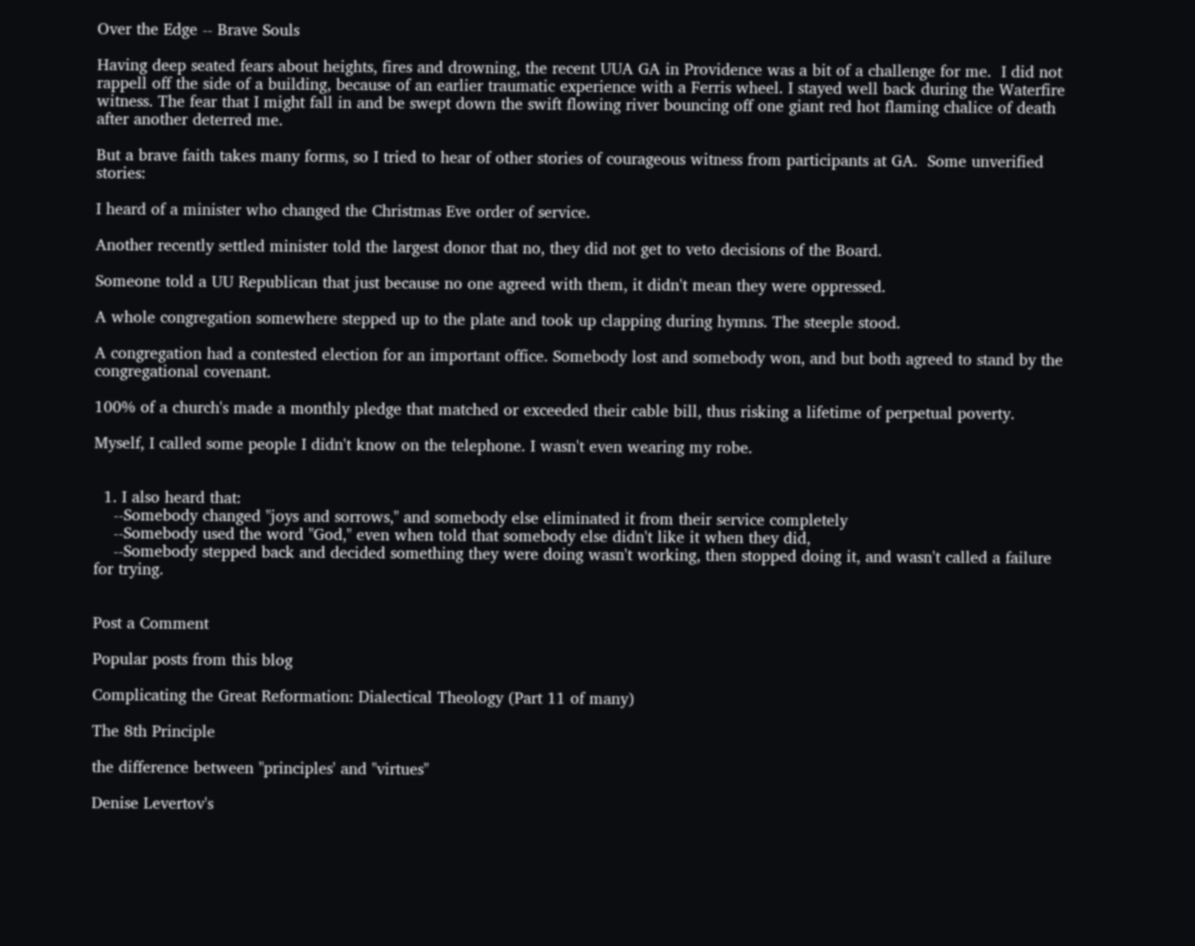Over the Edge -- Brave Souls

Having deep seated fears about heights, fires and drowning, the recent UUA GA in Providence was a bit of a challenge for me.  I did not rappell off the side of a building, because of an earlier traumatic experience with a Ferris wheel. I stayed well back during the Waterfire witness. The fear that I might fall in and be swept down the swift flowing river bouncing off one giant red hot flaming chalice of death after another deterred me.

But a brave faith takes many forms, so I tried to hear of other stories of courageous witness from participants at GA.  Some unverified stories:

I heard of a minister who changed the Christmas Eve order of service.

Another recently settled minister told the largest donor that no, they did not get to veto decisions of the Board.

Someone told a UU Republican that just because no one agreed with them, it didn't mean they were oppressed.

A whole congregation somewhere stepped up to the plate and took up clapping during hymns. The steeple stood.

A congregation had a contested election for an important office. Somebody lost and somebody won, and but both agreed to stand by the congregational covenant.

100% of a church's made a monthly pledge that matched or exceeded their cable bill, thus risking a lifetime of perpetual poverty.

Myself, I called some people I didn't know on the telephone. I wasn't even wearing my robe.


  1. I also heard that:
    --Somebody changed "joys and sorrows," and somebody else eliminated it from their service completely
    --Somebody used the word "God," even when told that somebody else didn't like it when they did,
    --Somebody stepped back and decided something they were doing wasn't working, then stopped doing it, and wasn't called a failure for trying.


Post a Comment

Popular posts from this blog

Complicating the Great Reformation: Dialectical Theology (Part 11 of many)

The 8th Principle

the difference between "principles' and "virtues"

Denise Levertov's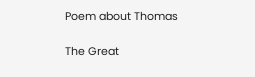Poem about Thomas

The Great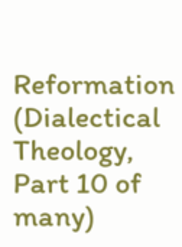Reformation (Dialectical Theology, Part 10 of many)